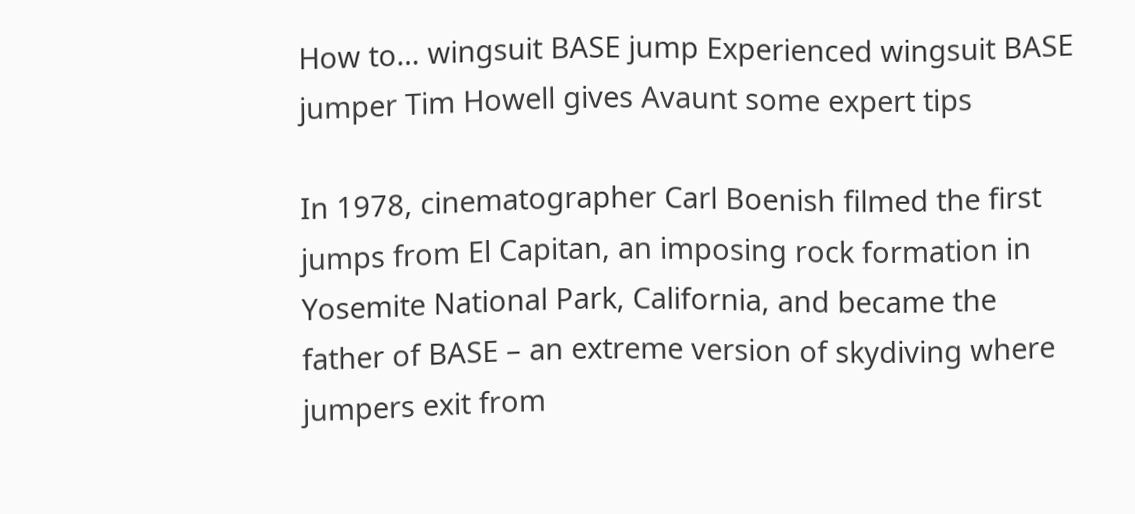How to… wingsuit BASE jump Experienced wingsuit BASE jumper Tim Howell gives Avaunt some expert tips

In 1978, cinematographer Carl Boenish filmed the first jumps from El Capitan, an imposing rock formation in Yosemite National Park, California, and became the father of BASE – an extreme version of skydiving where jumpers exit from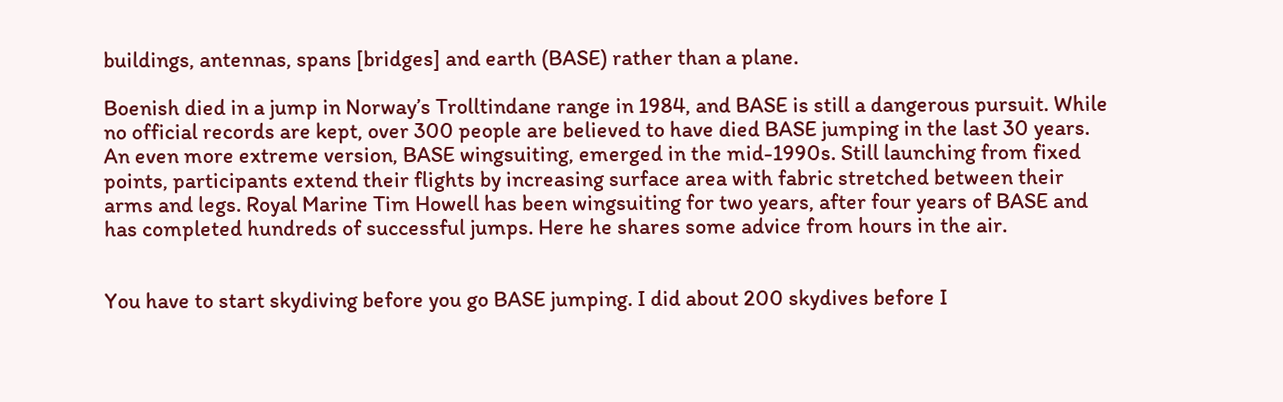buildings, antennas, spans [bridges] and earth (BASE) rather than a plane.

Boenish died in a jump in Norway’s Trolltindane range in 1984, and BASE is still a dangerous pursuit. While no official records are kept, over 300 people are believed to have died BASE jumping in the last 30 years. An even more extreme version, BASE wingsuiting, emerged in the mid-1990s. Still launching from fixed points, participants extend their flights by increasing surface area with fabric stretched between their arms and legs. Royal Marine Tim Howell has been wingsuiting for two years, after four years of BASE and has completed hundreds of successful jumps. Here he shares some advice from hours in the air.


You have to start skydiving before you go BASE jumping. I did about 200 skydives before I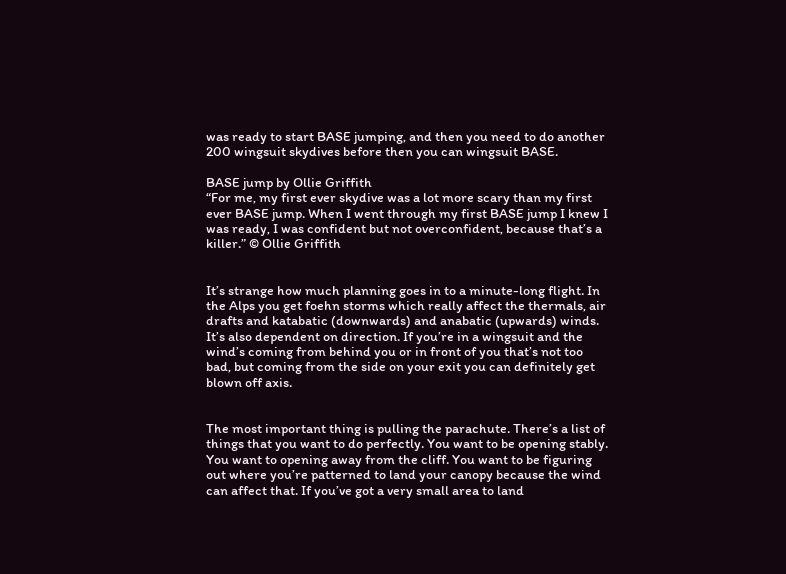was ready to start BASE jumping, and then you need to do another 200 wingsuit skydives before then you can wingsuit BASE.

BASE jump by Ollie Griffith
“For me, my first ever skydive was a lot more scary than my first ever BASE jump. When I went through my first BASE jump I knew I was ready, I was confident but not overconfident, because that’s a killer.” © Ollie Griffith


It’s strange how much planning goes in to a minute-long flight. In the Alps you get foehn storms which really affect the thermals, air drafts and katabatic (downwards) and anabatic (upwards) winds. It’s also dependent on direction. If you’re in a wingsuit and the wind’s coming from behind you or in front of you that’s not too bad, but coming from the side on your exit you can definitely get blown off axis.


The most important thing is pulling the parachute. There’s a list of things that you want to do perfectly. You want to be opening stably. You want to opening away from the cliff. You want to be figuring out where you’re patterned to land your canopy because the wind can affect that. If you’ve got a very small area to land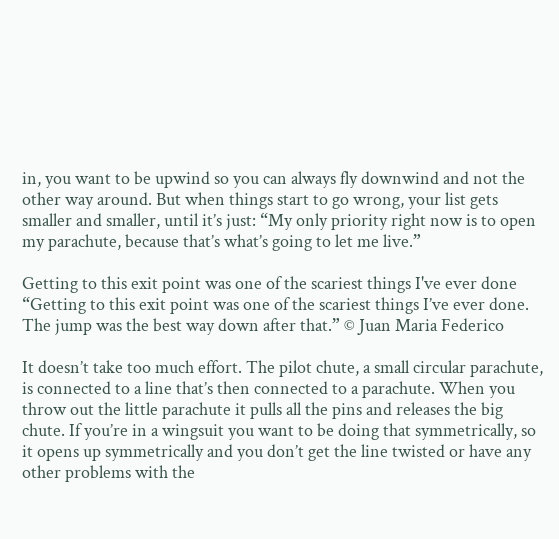in, you want to be upwind so you can always fly downwind and not the other way around. But when things start to go wrong, your list gets smaller and smaller, until it’s just: “My only priority right now is to open my parachute, because that’s what’s going to let me live.”

Getting to this exit point was one of the scariest things I've ever done
“Getting to this exit point was one of the scariest things I’ve ever done. The jump was the best way down after that.” © Juan Maria Federico

It doesn’t take too much effort. The pilot chute, a small circular parachute, is connected to a line that’s then connected to a parachute. When you throw out the little parachute it pulls all the pins and releases the big chute. If you’re in a wingsuit you want to be doing that symmetrically, so it opens up symmetrically and you don’t get the line twisted or have any other problems with the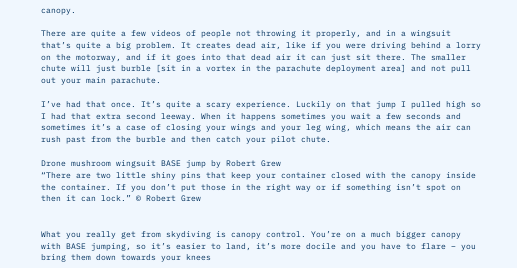canopy.

There are quite a few videos of people not throwing it properly, and in a wingsuit that’s quite a big problem. It creates dead air, like if you were driving behind a lorry on the motorway, and if it goes into that dead air it can just sit there. The smaller chute will just burble [sit in a vortex in the parachute deployment area] and not pull out your main parachute.

I’ve had that once. It’s quite a scary experience. Luckily on that jump I pulled high so I had that extra second leeway. When it happens sometimes you wait a few seconds and sometimes it’s a case of closing your wings and your leg wing, which means the air can rush past from the burble and then catch your pilot chute.

Drone mushroom wingsuit BASE jump by Robert Grew
“There are two little shiny pins that keep your container closed with the canopy inside the container. If you don’t put those in the right way or if something isn’t spot on then it can lock.” © Robert Grew


What you really get from skydiving is canopy control. You’re on a much bigger canopy with BASE jumping, so it’s easier to land, it’s more docile and you have to flare – you bring them down towards your knees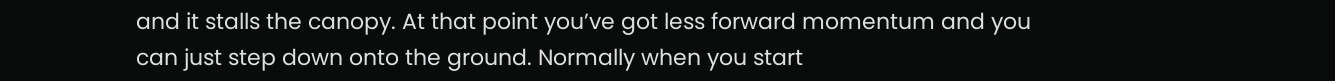and it stalls the canopy. At that point you’ve got less forward momentum and you can just step down onto the ground. Normally when you start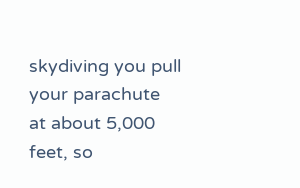skydiving you pull your parachute at about 5,000 feet, so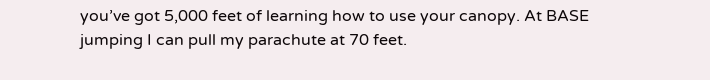you’ve got 5,000 feet of learning how to use your canopy. At BASE jumping I can pull my parachute at 70 feet.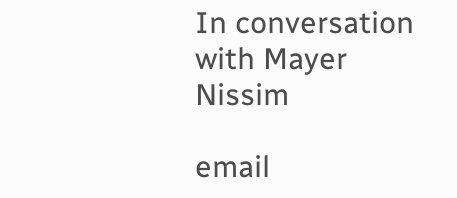In conversation with Mayer Nissim

email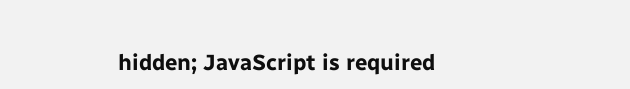hidden; JavaScript is required